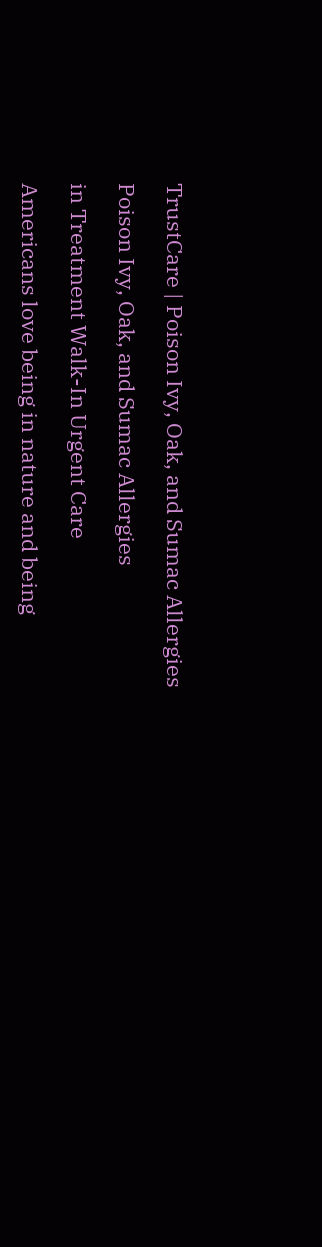TrustCare | Poison Ivy, Oak, and Sumac Allergies

Poison Ivy, Oak, and Sumac Allergies

in Treatment Walk-In Urgent Care

Americans love being in nature and being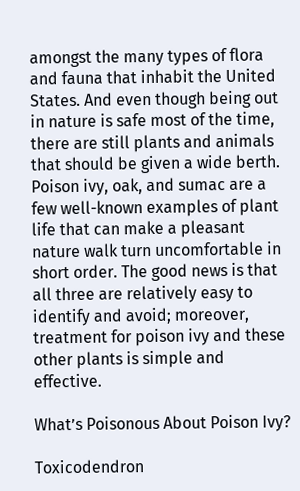amongst the many types of flora and fauna that inhabit the United States. And even though being out in nature is safe most of the time, there are still plants and animals that should be given a wide berth. Poison ivy, oak, and sumac are a few well-known examples of plant life that can make a pleasant nature walk turn uncomfortable in short order. The good news is that all three are relatively easy to identify and avoid; moreover, treatment for poison ivy and these other plants is simple and effective.

What’s Poisonous About Poison Ivy?

Toxicodendron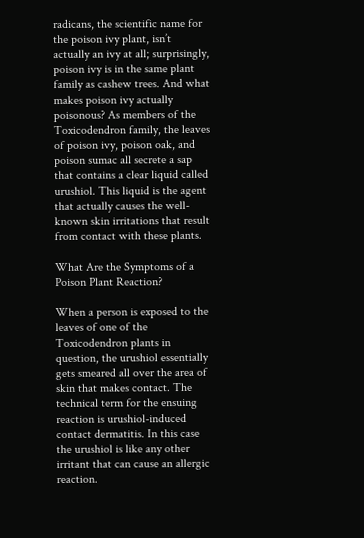radicans, the scientific name for the poison ivy plant, isn’t actually an ivy at all; surprisingly, poison ivy is in the same plant family as cashew trees. And what makes poison ivy actually poisonous? As members of the Toxicodendron family, the leaves of poison ivy, poison oak, and poison sumac all secrete a sap that contains a clear liquid called urushiol. This liquid is the agent that actually causes the well-known skin irritations that result from contact with these plants.

What Are the Symptoms of a Poison Plant Reaction?

When a person is exposed to the leaves of one of the Toxicodendron plants in question, the urushiol essentially gets smeared all over the area of skin that makes contact. The technical term for the ensuing reaction is urushiol-induced contact dermatitis. In this case the urushiol is like any other irritant that can cause an allergic reaction.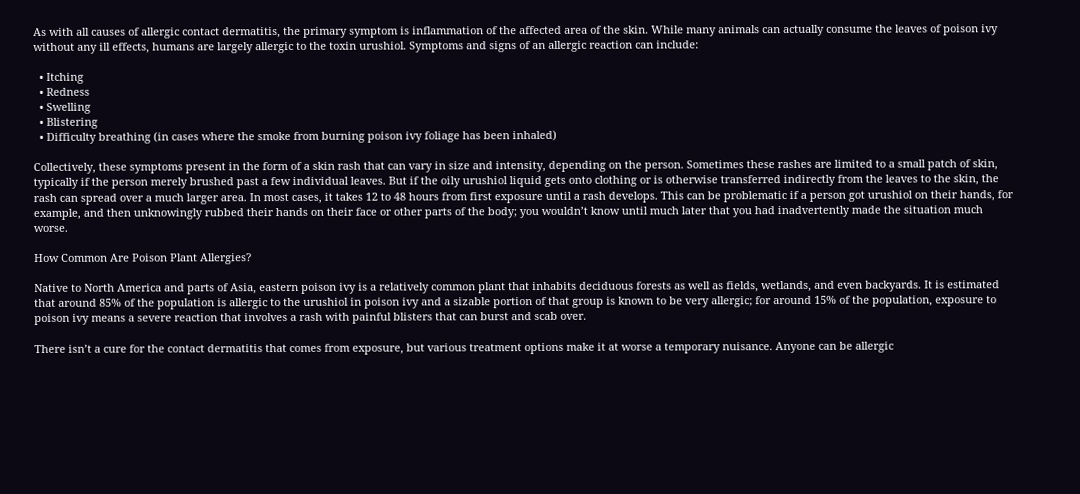As with all causes of allergic contact dermatitis, the primary symptom is inflammation of the affected area of the skin. While many animals can actually consume the leaves of poison ivy without any ill effects, humans are largely allergic to the toxin urushiol. Symptoms and signs of an allergic reaction can include:

  • Itching
  • Redness
  • Swelling
  • Blistering
  • Difficulty breathing (in cases where the smoke from burning poison ivy foliage has been inhaled)

Collectively, these symptoms present in the form of a skin rash that can vary in size and intensity, depending on the person. Sometimes these rashes are limited to a small patch of skin, typically if the person merely brushed past a few individual leaves. But if the oily urushiol liquid gets onto clothing or is otherwise transferred indirectly from the leaves to the skin, the rash can spread over a much larger area. In most cases, it takes 12 to 48 hours from first exposure until a rash develops. This can be problematic if a person got urushiol on their hands, for example, and then unknowingly rubbed their hands on their face or other parts of the body; you wouldn’t know until much later that you had inadvertently made the situation much worse.

How Common Are Poison Plant Allergies?

Native to North America and parts of Asia, eastern poison ivy is a relatively common plant that inhabits deciduous forests as well as fields, wetlands, and even backyards. It is estimated that around 85% of the population is allergic to the urushiol in poison ivy and a sizable portion of that group is known to be very allergic; for around 15% of the population, exposure to poison ivy means a severe reaction that involves a rash with painful blisters that can burst and scab over.

There isn’t a cure for the contact dermatitis that comes from exposure, but various treatment options make it at worse a temporary nuisance. Anyone can be allergic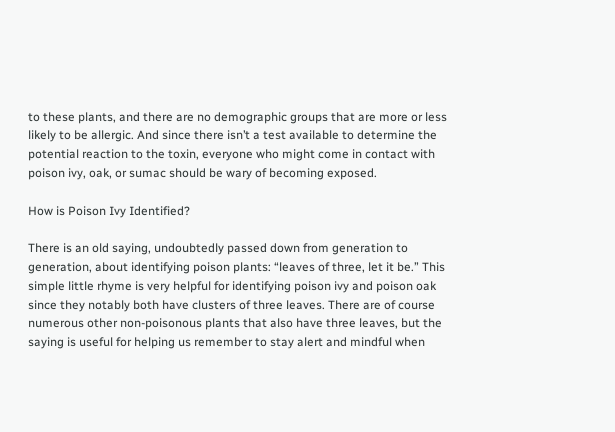to these plants, and there are no demographic groups that are more or less likely to be allergic. And since there isn’t a test available to determine the potential reaction to the toxin, everyone who might come in contact with poison ivy, oak, or sumac should be wary of becoming exposed.

How is Poison Ivy Identified?

There is an old saying, undoubtedly passed down from generation to generation, about identifying poison plants: “leaves of three, let it be.” This simple little rhyme is very helpful for identifying poison ivy and poison oak since they notably both have clusters of three leaves. There are of course numerous other non-poisonous plants that also have three leaves, but the saying is useful for helping us remember to stay alert and mindful when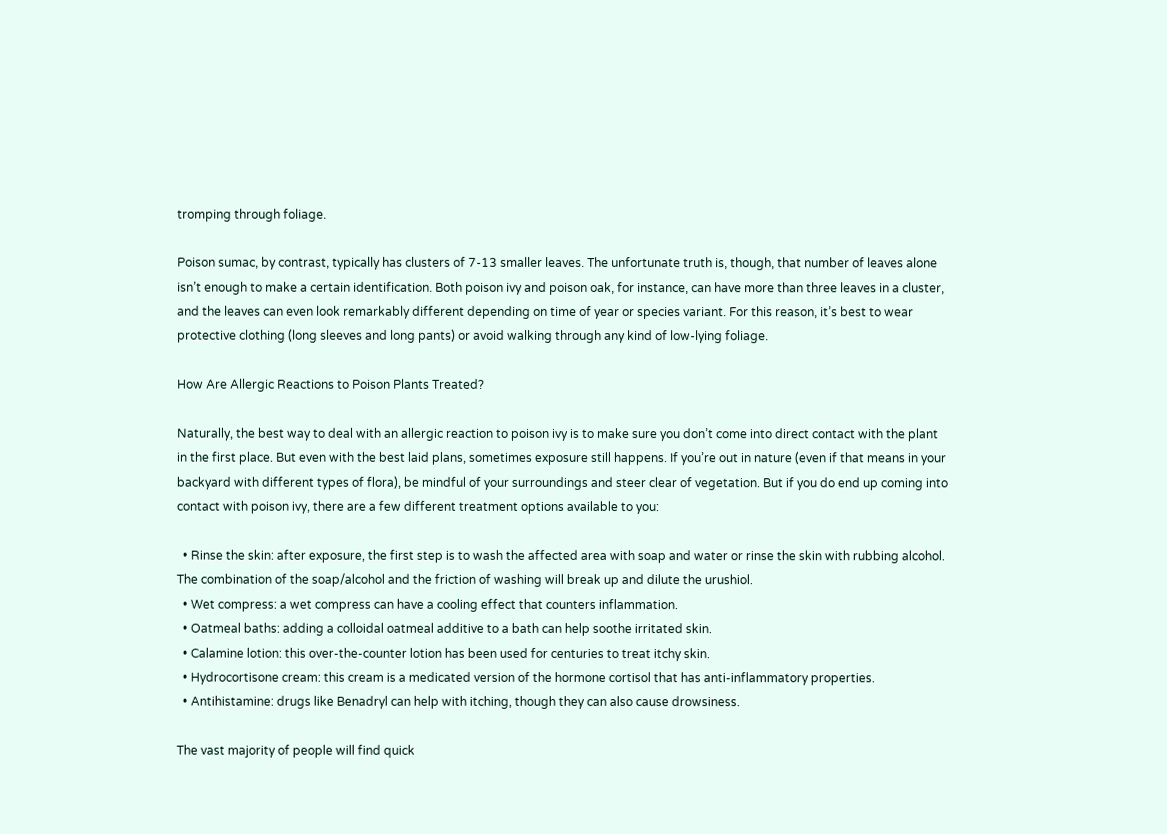tromping through foliage.

Poison sumac, by contrast, typically has clusters of 7-13 smaller leaves. The unfortunate truth is, though, that number of leaves alone isn’t enough to make a certain identification. Both poison ivy and poison oak, for instance, can have more than three leaves in a cluster, and the leaves can even look remarkably different depending on time of year or species variant. For this reason, it’s best to wear protective clothing (long sleeves and long pants) or avoid walking through any kind of low-lying foliage.

How Are Allergic Reactions to Poison Plants Treated?

Naturally, the best way to deal with an allergic reaction to poison ivy is to make sure you don’t come into direct contact with the plant in the first place. But even with the best laid plans, sometimes exposure still happens. If you’re out in nature (even if that means in your backyard with different types of flora), be mindful of your surroundings and steer clear of vegetation. But if you do end up coming into contact with poison ivy, there are a few different treatment options available to you:

  • Rinse the skin: after exposure, the first step is to wash the affected area with soap and water or rinse the skin with rubbing alcohol. The combination of the soap/alcohol and the friction of washing will break up and dilute the urushiol.
  • Wet compress: a wet compress can have a cooling effect that counters inflammation.
  • Oatmeal baths: adding a colloidal oatmeal additive to a bath can help soothe irritated skin.
  • Calamine lotion: this over-the-counter lotion has been used for centuries to treat itchy skin.
  • Hydrocortisone cream: this cream is a medicated version of the hormone cortisol that has anti-inflammatory properties.
  • Antihistamine: drugs like Benadryl can help with itching, though they can also cause drowsiness.

The vast majority of people will find quick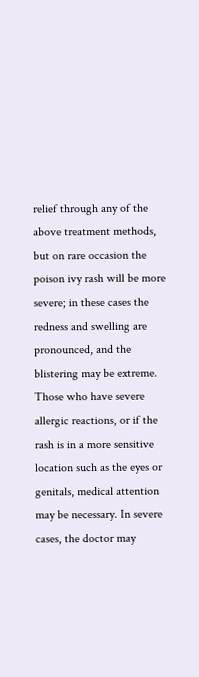relief through any of the above treatment methods, but on rare occasion the poison ivy rash will be more severe; in these cases the redness and swelling are pronounced, and the blistering may be extreme. Those who have severe allergic reactions, or if the rash is in a more sensitive location such as the eyes or genitals, medical attention may be necessary. In severe cases, the doctor may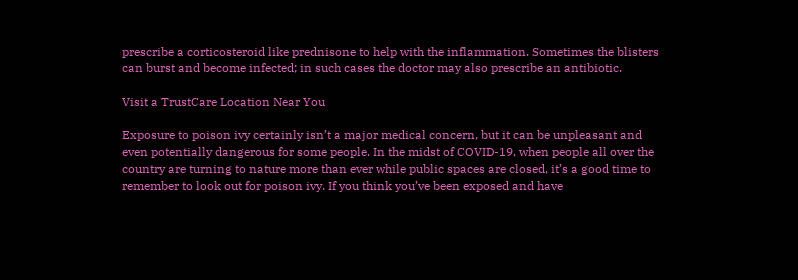prescribe a corticosteroid like prednisone to help with the inflammation. Sometimes the blisters can burst and become infected; in such cases the doctor may also prescribe an antibiotic.

Visit a TrustCare Location Near You

Exposure to poison ivy certainly isn’t a major medical concern, but it can be unpleasant and even potentially dangerous for some people. In the midst of COVID-19, when people all over the country are turning to nature more than ever while public spaces are closed, it’s a good time to remember to look out for poison ivy. If you think you’ve been exposed and have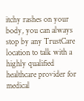itchy rashes on your body, you can always stop by any TrustCare location to talk with a highly qualified healthcare provider for medical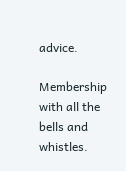advice.

Membership with all the bells and whistles.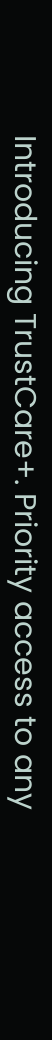Introducing TrustCare+. Priority access to any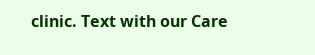clinic. Text with our Care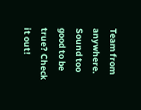Team from anywhere. Sound too good to be true? Check it out!